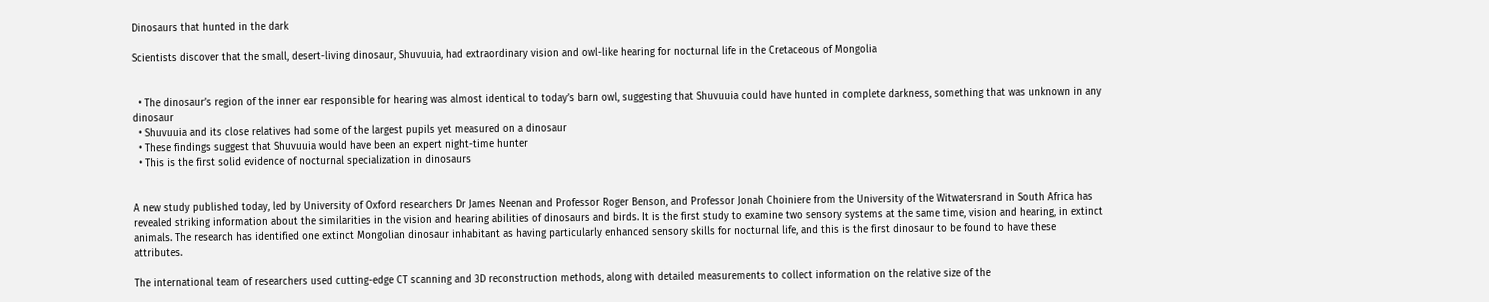Dinosaurs that hunted in the dark

Scientists discover that the small, desert-living dinosaur, Shuvuuia, had extraordinary vision and owl-like hearing for nocturnal life in the Cretaceous of Mongolia


  • The dinosaur’s region of the inner ear responsible for hearing was almost identical to today’s barn owl, suggesting that Shuvuuia could have hunted in complete darkness, something that was unknown in any dinosaur
  • Shuvuuia and its close relatives had some of the largest pupils yet measured on a dinosaur
  • These findings suggest that Shuvuuia would have been an expert night-time hunter
  • This is the first solid evidence of nocturnal specialization in dinosaurs


A new study published today, led by University of Oxford researchers Dr James Neenan and Professor Roger Benson, and Professor Jonah Choiniere from the University of the Witwatersrand in South Africa has revealed striking information about the similarities in the vision and hearing abilities of dinosaurs and birds. It is the first study to examine two sensory systems at the same time, vision and hearing, in extinct animals. The research has identified one extinct Mongolian dinosaur inhabitant as having particularly enhanced sensory skills for nocturnal life, and this is the first dinosaur to be found to have these attributes.

The international team of researchers used cutting-edge CT scanning and 3D reconstruction methods, along with detailed measurements to collect information on the relative size of the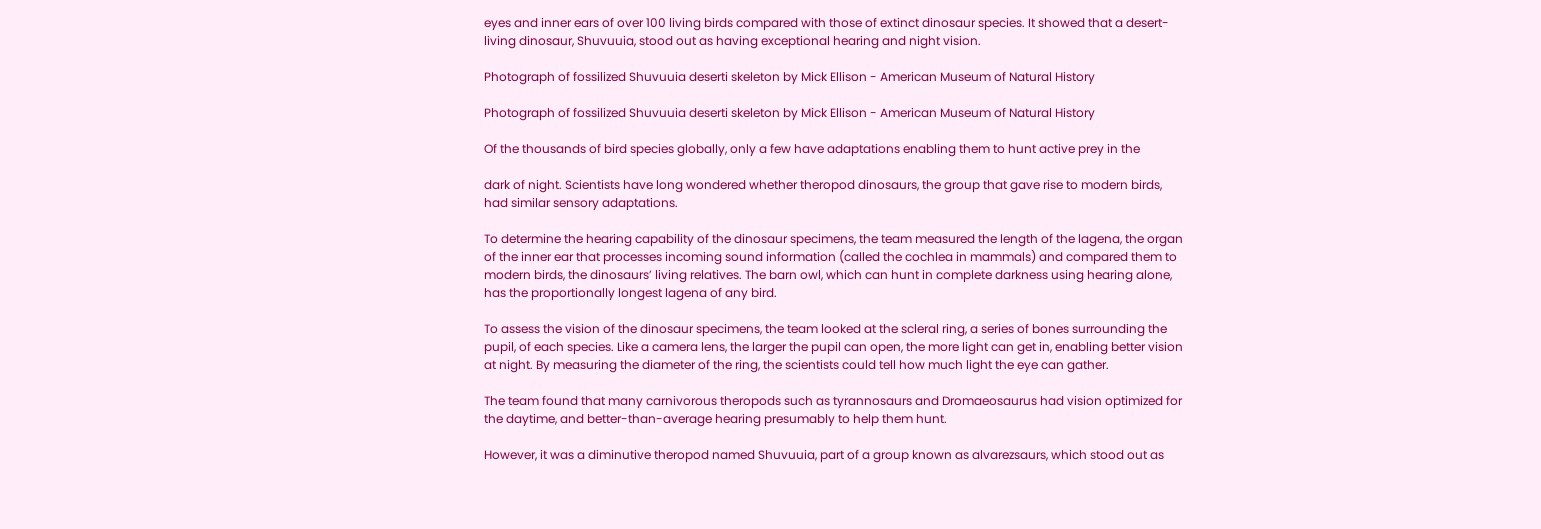eyes and inner ears of over 100 living birds compared with those of extinct dinosaur species. It showed that a desert-living dinosaur, Shuvuuia, stood out as having exceptional hearing and night vision.

Photograph of fossilized Shuvuuia deserti skeleton by Mick Ellison - American Museum of Natural History

Photograph of fossilized Shuvuuia deserti skeleton by Mick Ellison - American Museum of Natural History

Of the thousands of bird species globally, only a few have adaptations enabling them to hunt active prey in the

dark of night. Scientists have long wondered whether theropod dinosaurs, the group that gave rise to modern birds, had similar sensory adaptations.

To determine the hearing capability of the dinosaur specimens, the team measured the length of the lagena, the organ of the inner ear that processes incoming sound information (called the cochlea in mammals) and compared them to modern birds, the dinosaurs’ living relatives. The barn owl, which can hunt in complete darkness using hearing alone, has the proportionally longest lagena of any bird.

To assess the vision of the dinosaur specimens, the team looked at the scleral ring, a series of bones surrounding the pupil, of each species. Like a camera lens, the larger the pupil can open, the more light can get in, enabling better vision at night. By measuring the diameter of the ring, the scientists could tell how much light the eye can gather.

The team found that many carnivorous theropods such as tyrannosaurs and Dromaeosaurus had vision optimized for the daytime, and better-than-average hearing presumably to help them hunt.

However, it was a diminutive theropod named Shuvuuia, part of a group known as alvarezsaurs, which stood out as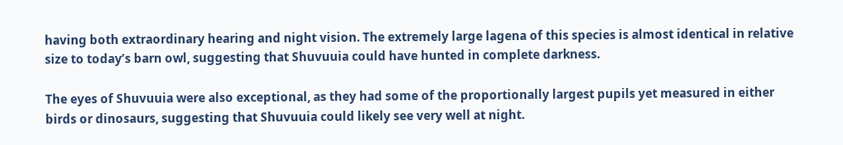having both extraordinary hearing and night vision. The extremely large lagena of this species is almost identical in relative size to today’s barn owl, suggesting that Shuvuuia could have hunted in complete darkness.

The eyes of Shuvuuia were also exceptional, as they had some of the proportionally largest pupils yet measured in either birds or dinosaurs, suggesting that Shuvuuia could likely see very well at night.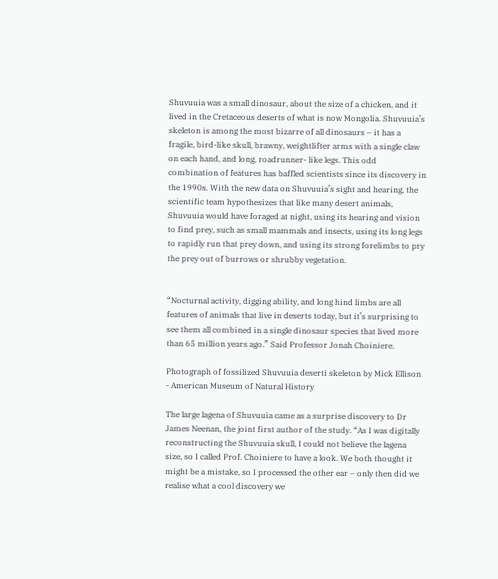Shuvuuia was a small dinosaur, about the size of a chicken, and it lived in the Cretaceous deserts of what is now Mongolia. Shuvuuia’s skeleton is among the most bizarre of all dinosaurs – it has a fragile, bird-like skull, brawny, weightlifter arms with a single claw on each hand, and long, roadrunner- like legs. This odd combination of features has baffled scientists since its discovery in the 1990s. With the new data on Shuvuuia’s sight and hearing, the scientific team hypothesizes that like many desert animals, Shuvuuia would have foraged at night, using its hearing and vision to find prey, such as small mammals and insects, using its long legs to rapidly run that prey down, and using its strong forelimbs to pry the prey out of burrows or shrubby vegetation.


“Nocturnal activity, digging ability, and long hind limbs are all features of animals that live in deserts today, but it’s surprising to see them all combined in a single dinosaur species that lived more than 65 million years ago.” Said Professor Jonah Choiniere.

Photograph of fossilized Shuvuuia deserti skeleton by Mick Ellison - American Museum of Natural History

The large lagena of Shuvuuia came as a surprise discovery to Dr James Neenan, the joint first author of the study. “As I was digitally reconstructing the Shuvuuia skull, I could not believe the lagena size, so I called Prof. Choiniere to have a look. We both thought it might be a mistake, so I processed the other ear – only then did we realise what a cool discovery we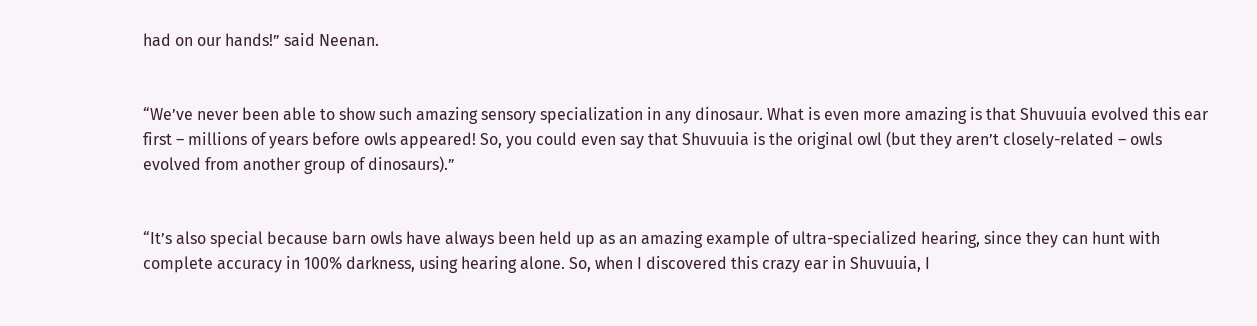had on our hands!” said Neenan.


“We’ve never been able to show such amazing sensory specialization in any dinosaur. What is even more amazing is that Shuvuuia evolved this ear first – millions of years before owls appeared! So, you could even say that Shuvuuia is the original owl (but they aren’t closely-related – owls evolved from another group of dinosaurs).”


“It’s also special because barn owls have always been held up as an amazing example of ultra-specialized hearing, since they can hunt with complete accuracy in 100% darkness, using hearing alone. So, when I discovered this crazy ear in Shuvuuia, I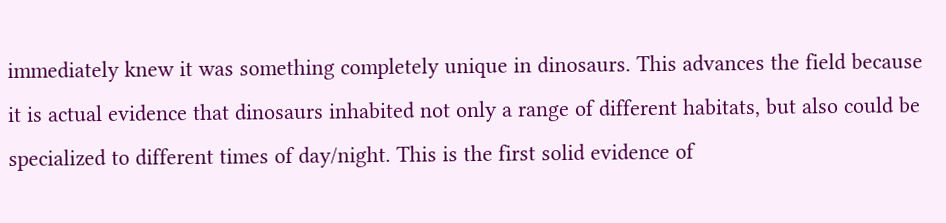immediately knew it was something completely unique in dinosaurs. This advances the field because it is actual evidence that dinosaurs inhabited not only a range of different habitats, but also could be specialized to different times of day/night. This is the first solid evidence of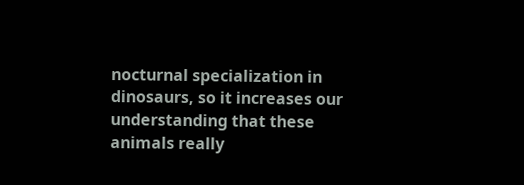nocturnal specialization in dinosaurs, so it increases our understanding that these animals really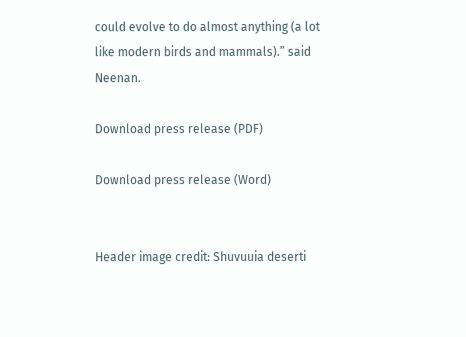could evolve to do almost anything (a lot like modern birds and mammals).” said Neenan.

Download press release (PDF)

Download press release (Word)


Header image credit: Shuvuuia deserti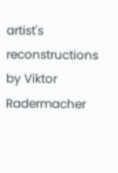artist's reconstructions by Viktor Radermacher